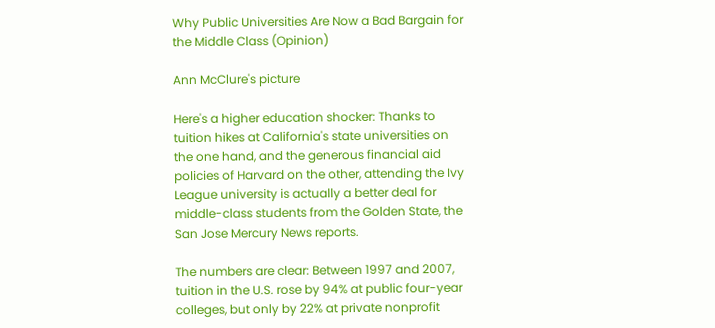Why Public Universities Are Now a Bad Bargain for the Middle Class (Opinion)

Ann McClure's picture

Here's a higher education shocker: Thanks to tuition hikes at California's state universities on the one hand, and the generous financial aid policies of Harvard on the other, attending the Ivy League university is actually a better deal for middle-class students from the Golden State, the San Jose Mercury News reports.

The numbers are clear: Between 1997 and 2007, tuition in the U.S. rose by 94% at public four-year colleges, but only by 22% at private nonprofit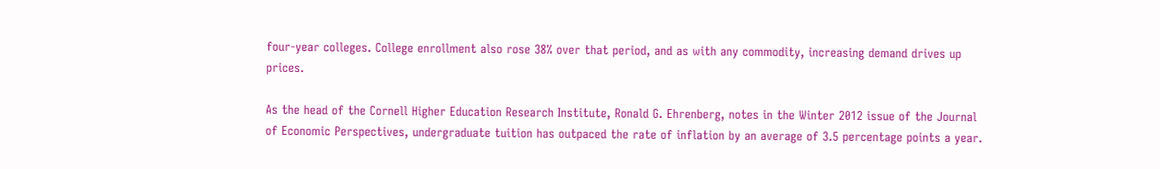four-year colleges. College enrollment also rose 38% over that period, and as with any commodity, increasing demand drives up prices.

As the head of the Cornell Higher Education Research Institute, Ronald G. Ehrenberg, notes in the Winter 2012 issue of the Journal of Economic Perspectives, undergraduate tuition has outpaced the rate of inflation by an average of 3.5 percentage points a year.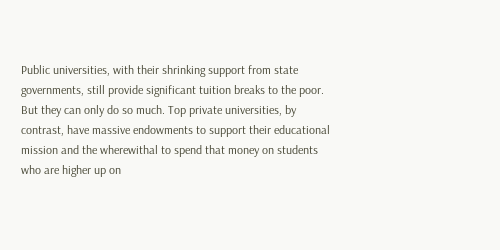Public universities, with their shrinking support from state governments, still provide significant tuition breaks to the poor. But they can only do so much. Top private universities, by contrast, have massive endowments to support their educational mission and the wherewithal to spend that money on students who are higher up on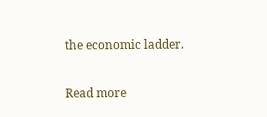the economic ladder.

Read more